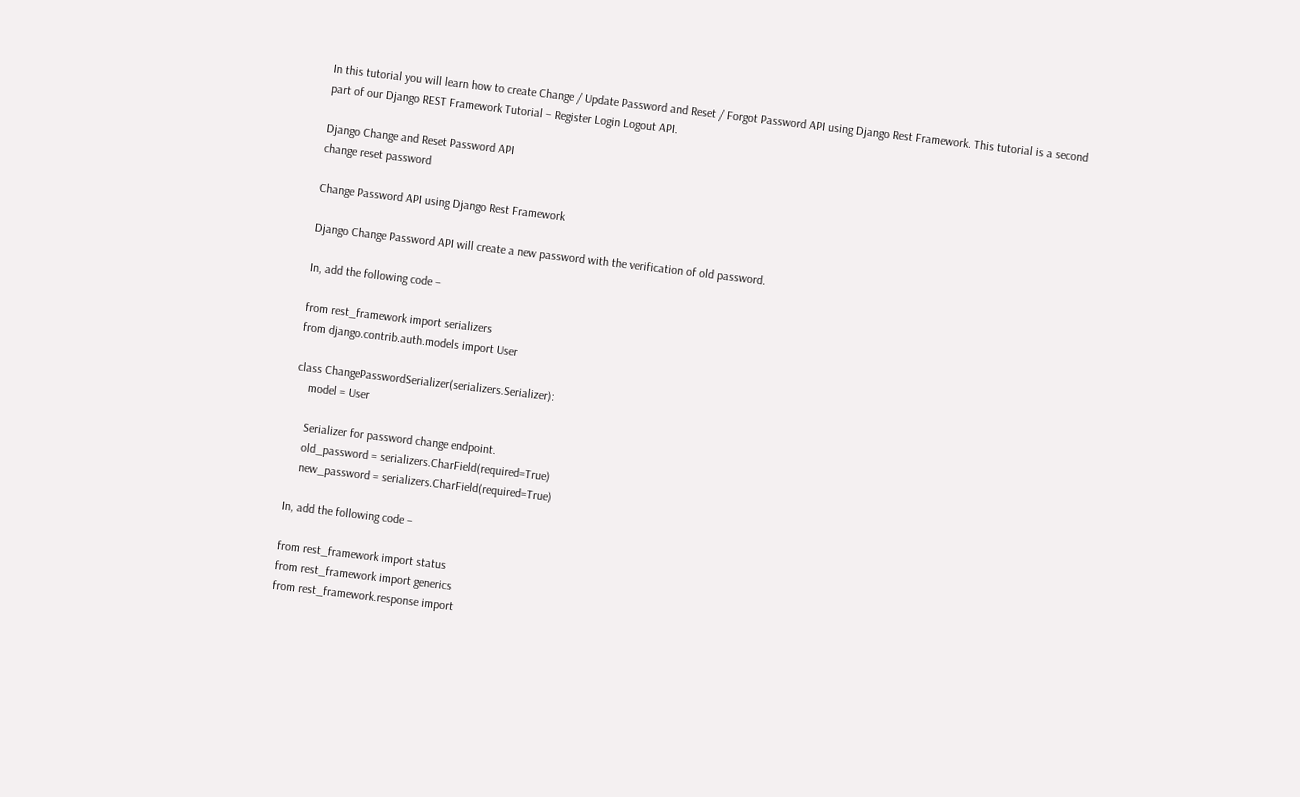In this tutorial you will learn how to create Change / Update Password and Reset / Forgot Password API using Django Rest Framework. This tutorial is a second part of our Django REST Framework Tutorial – Register Login Logout API.

Django Change and Reset Password API
change reset password

Change Password API using Django Rest Framework

Django Change Password API will create a new password with the verification of old password.

In, add the following code –

from rest_framework import serializers
from django.contrib.auth.models import User

class ChangePasswordSerializer(serializers.Serializer):
    model = User

    Serializer for password change endpoint.
    old_password = serializers.CharField(required=True)
    new_password = serializers.CharField(required=True)

In, add the following code –

from rest_framework import status
from rest_framework import generics
from rest_framework.response import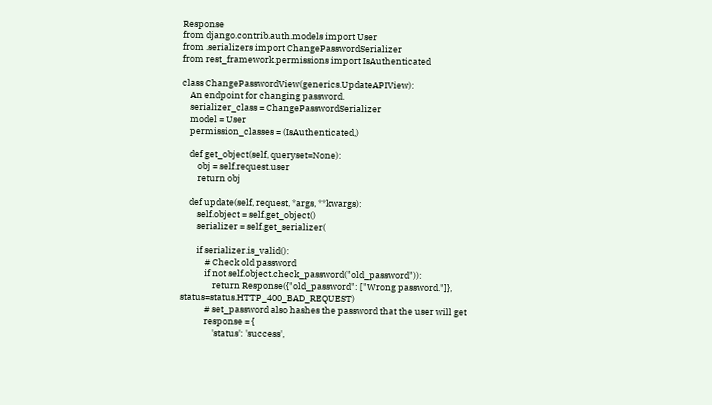Response
from django.contrib.auth.models import User
from .serializers import ChangePasswordSerializer
from rest_framework.permissions import IsAuthenticated

class ChangePasswordView(generics.UpdateAPIView):
    An endpoint for changing password.
    serializer_class = ChangePasswordSerializer
    model = User
    permission_classes = (IsAuthenticated,)

    def get_object(self, queryset=None):
        obj = self.request.user
        return obj

    def update(self, request, *args, **kwargs):
        self.object = self.get_object()
        serializer = self.get_serializer(

        if serializer.is_valid():
            # Check old password
            if not self.object.check_password("old_password")):
                return Response({"old_password": ["Wrong password."]}, status=status.HTTP_400_BAD_REQUEST)
            # set_password also hashes the password that the user will get
            response = {
                'status': 'success',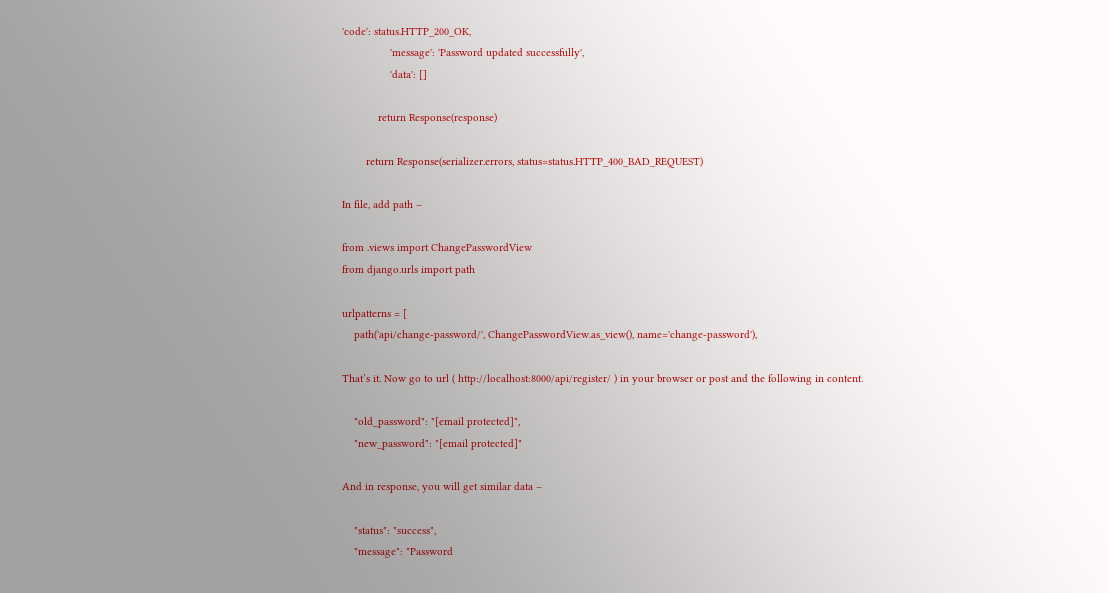'code': status.HTTP_200_OK,
                'message': 'Password updated successfully',
                'data': []

            return Response(response)

        return Response(serializer.errors, status=status.HTTP_400_BAD_REQUEST)

In file, add path –

from .views import ChangePasswordView
from django.urls import path

urlpatterns = [
    path('api/change-password/', ChangePasswordView.as_view(), name='change-password'),

That’s it. Now go to url ( http://localhost:8000/api/register/ ) in your browser or post and the following in content.

    "old_password": "[email protected]",
    "new_password": "[email protected]"

And in response, you will get similar data –

    "status": "success",
    "message": "Password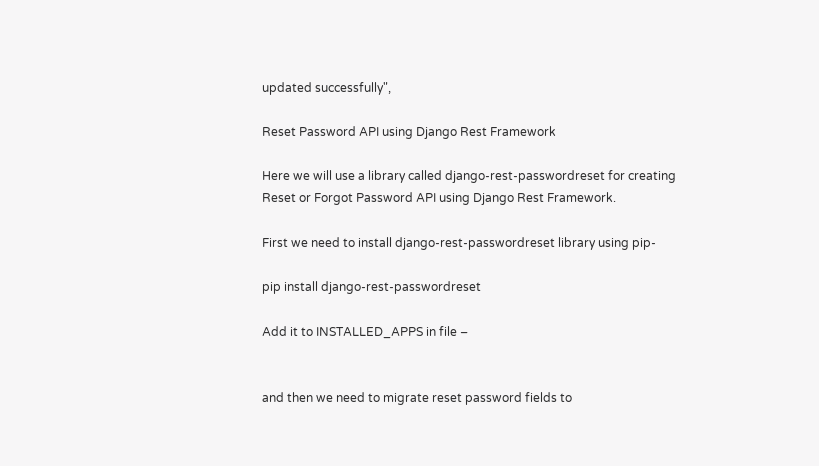updated successfully",

Reset Password API using Django Rest Framework

Here we will use a library called django-rest-passwordreset for creating Reset or Forgot Password API using Django Rest Framework.

First we need to install django-rest-passwordreset library using pip-

pip install django-rest-passwordreset

Add it to INSTALLED_APPS in file –


and then we need to migrate reset password fields to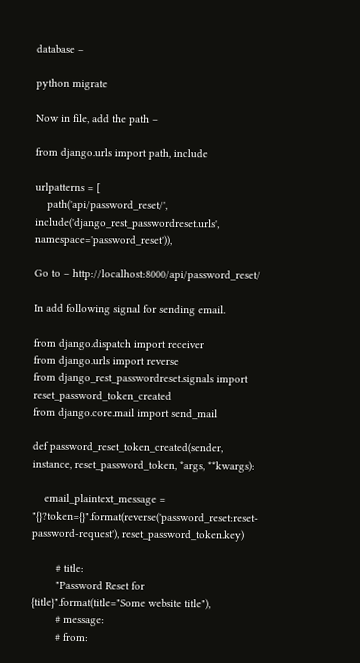database –

python migrate

Now in file, add the path –

from django.urls import path, include

urlpatterns = [
    path('api/password_reset/', include('django_rest_passwordreset.urls', namespace='password_reset')),

Go to – http://localhost:8000/api/password_reset/

In add following signal for sending email.

from django.dispatch import receiver
from django.urls import reverse
from django_rest_passwordreset.signals import reset_password_token_created
from django.core.mail import send_mail

def password_reset_token_created(sender, instance, reset_password_token, *args, **kwargs):

    email_plaintext_message = "{}?token={}".format(reverse('password_reset:reset-password-request'), reset_password_token.key)

        # title:
        "Password Reset for {title}".format(title="Some website title"),
        # message:
        # from: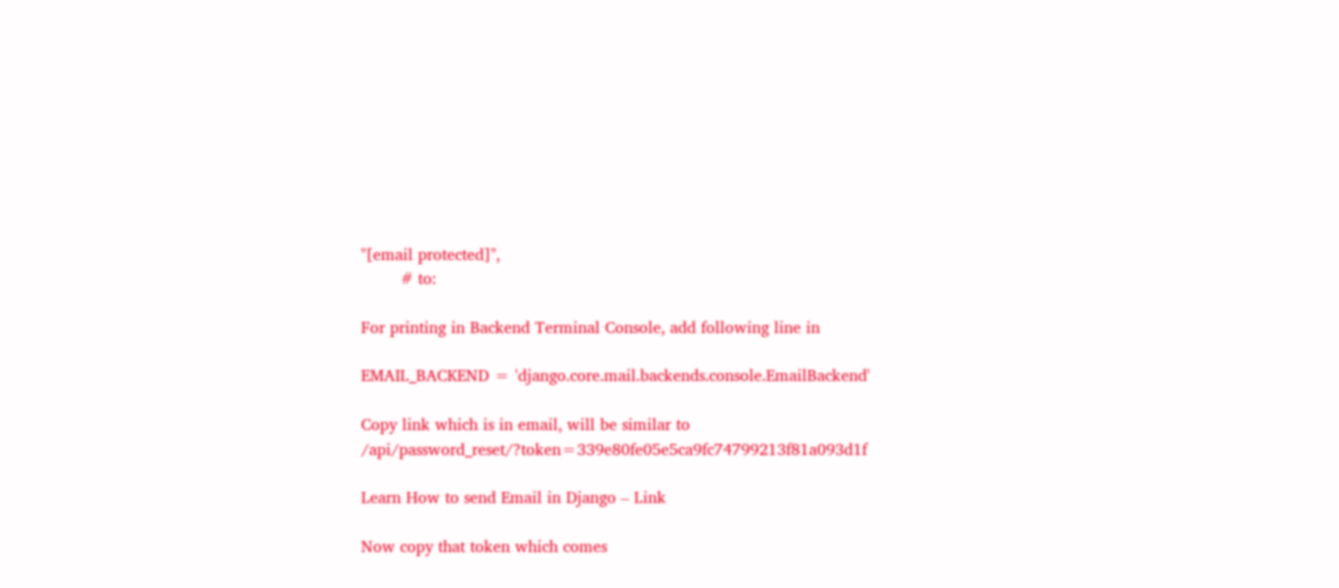"[email protected]",
        # to:

For printing in Backend Terminal Console, add following line in

EMAIL_BACKEND = 'django.core.mail.backends.console.EmailBackend'

Copy link which is in email, will be similar to /api/password_reset/?token=339e80fe05e5ca9fc74799213f81a093d1f

Learn How to send Email in Django – Link

Now copy that token which comes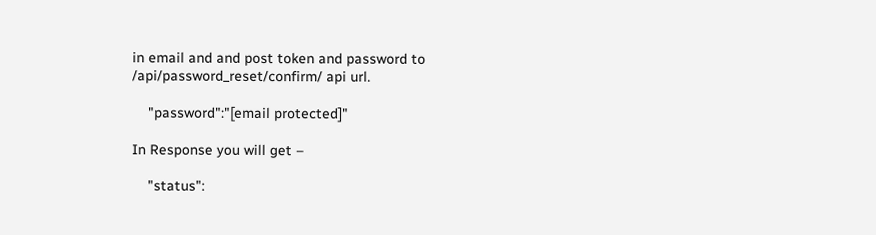in email and and post token and password to /api/password_reset/confirm/ api url.

    "password":"[email protected]"

In Response you will get –

    "status":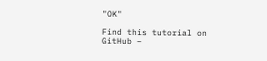"OK"

Find this tutorial on GitHub –